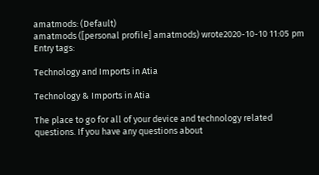amatmods: (Default)
amatmods ([personal profile] amatmods) wrote2020-10-10 11:05 pm
Entry tags:

Technology and Imports in Atia

Technology & Imports in Atia

The place to go for all of your device and technology related questions. If you have any questions about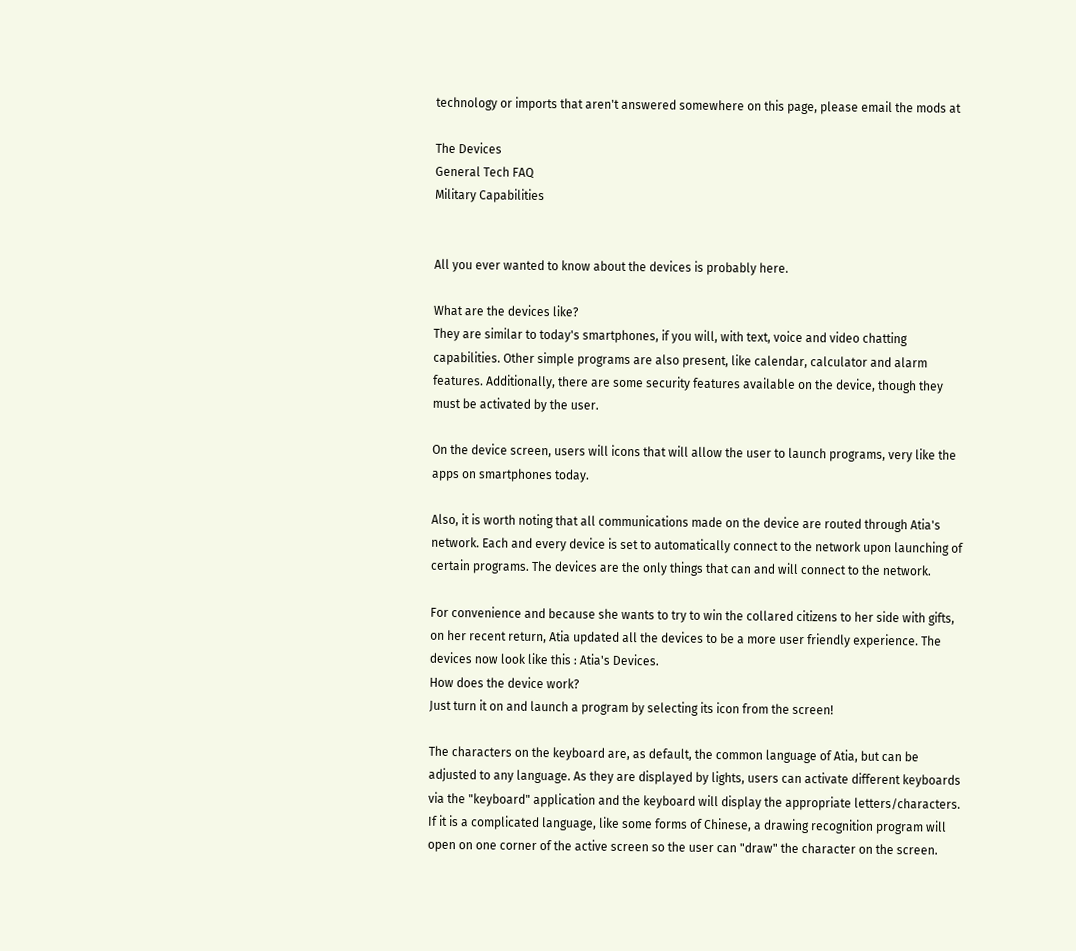technology or imports that aren't answered somewhere on this page, please email the mods at

The Devices
General Tech FAQ
Military Capabilities


All you ever wanted to know about the devices is probably here.

What are the devices like?
They are similar to today's smartphones, if you will, with text, voice and video chatting capabilities. Other simple programs are also present, like calendar, calculator and alarm features. Additionally, there are some security features available on the device, though they must be activated by the user.

On the device screen, users will icons that will allow the user to launch programs, very like the apps on smartphones today.

Also, it is worth noting that all communications made on the device are routed through Atia's network. Each and every device is set to automatically connect to the network upon launching of certain programs. The devices are the only things that can and will connect to the network.

For convenience and because she wants to try to win the collared citizens to her side with gifts, on her recent return, Atia updated all the devices to be a more user friendly experience. The devices now look like this : Atia's Devices.
How does the device work?
Just turn it on and launch a program by selecting its icon from the screen!

The characters on the keyboard are, as default, the common language of Atia, but can be adjusted to any language. As they are displayed by lights, users can activate different keyboards via the "keyboard" application and the keyboard will display the appropriate letters/characters. If it is a complicated language, like some forms of Chinese, a drawing recognition program will open on one corner of the active screen so the user can "draw" the character on the screen.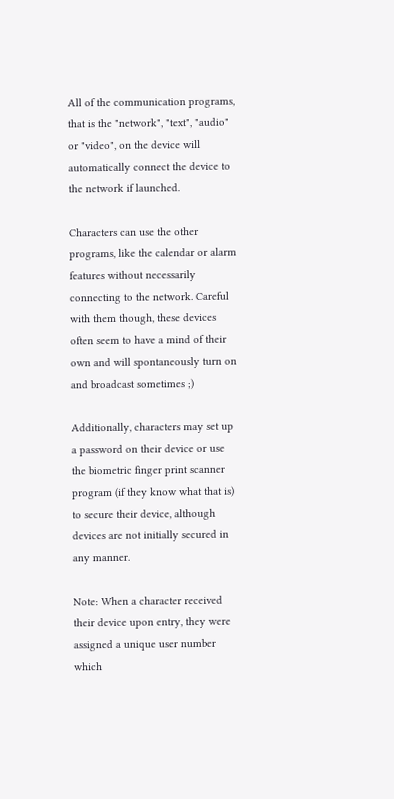All of the communication programs, that is the "network", "text", "audio" or "video", on the device will automatically connect the device to the network if launched.

Characters can use the other programs, like the calendar or alarm features without necessarily connecting to the network. Careful with them though, these devices often seem to have a mind of their own and will spontaneously turn on and broadcast sometimes ;)

Additionally, characters may set up a password on their device or use the biometric finger print scanner program (if they know what that is) to secure their device, although devices are not initially secured in any manner.

Note: When a character received their device upon entry, they were assigned a unique user number which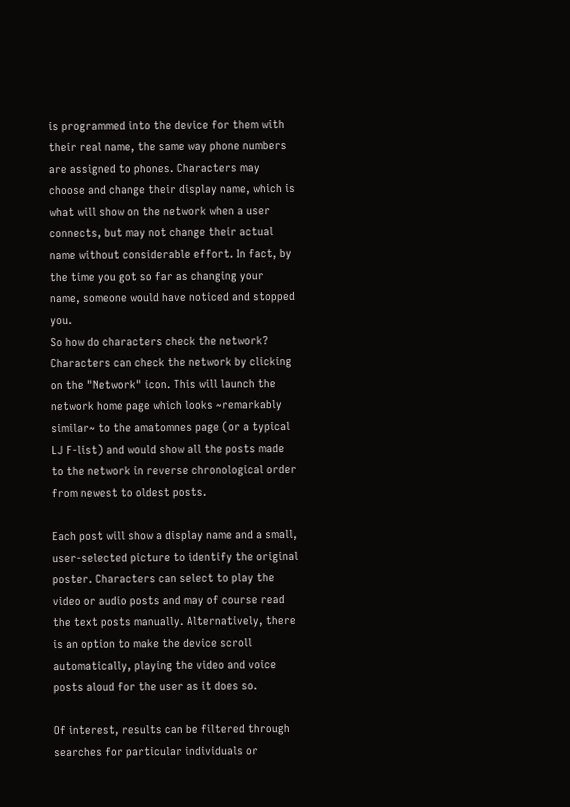is programmed into the device for them with their real name, the same way phone numbers are assigned to phones. Characters may choose and change their display name, which is what will show on the network when a user connects, but may not change their actual name without considerable effort. In fact, by the time you got so far as changing your name, someone would have noticed and stopped you.
So how do characters check the network?
Characters can check the network by clicking on the "Network" icon. This will launch the network home page which looks ~remarkably similar~ to the amatomnes page (or a typical LJ F-list) and would show all the posts made to the network in reverse chronological order from newest to oldest posts.

Each post will show a display name and a small, user-selected picture to identify the original poster. Characters can select to play the video or audio posts and may of course read the text posts manually. Alternatively, there is an option to make the device scroll automatically, playing the video and voice posts aloud for the user as it does so.

Of interest, results can be filtered through searches for particular individuals or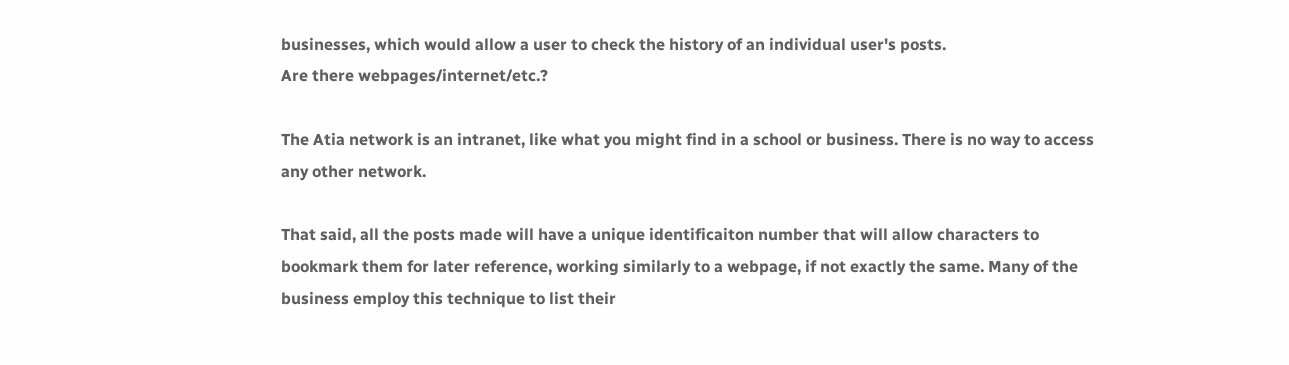businesses, which would allow a user to check the history of an individual user's posts.
Are there webpages/internet/etc.?

The Atia network is an intranet, like what you might find in a school or business. There is no way to access any other network.

That said, all the posts made will have a unique identificaiton number that will allow characters to bookmark them for later reference, working similarly to a webpage, if not exactly the same. Many of the business employ this technique to list their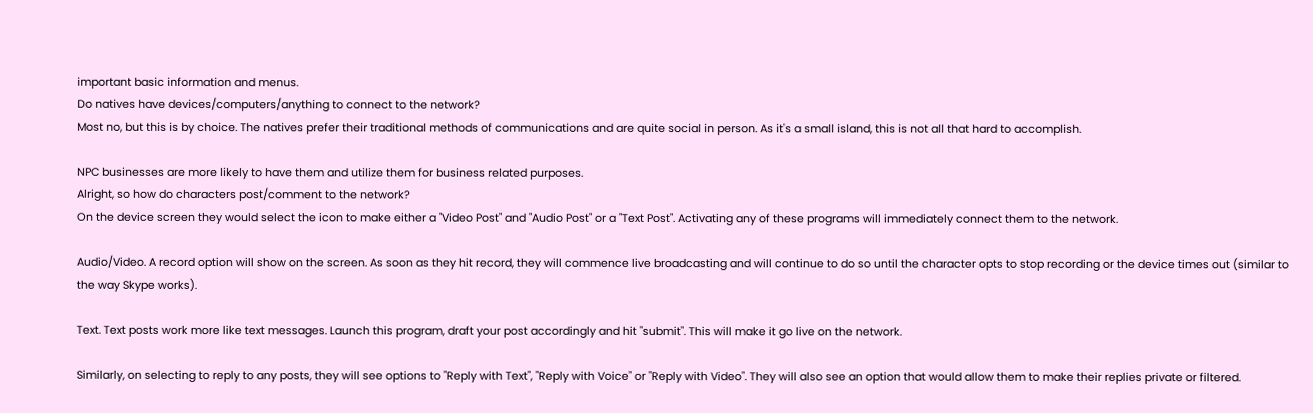important basic information and menus.
Do natives have devices/computers/anything to connect to the network?
Most no, but this is by choice. The natives prefer their traditional methods of communications and are quite social in person. As it's a small island, this is not all that hard to accomplish.

NPC businesses are more likely to have them and utilize them for business related purposes.
Alright, so how do characters post/comment to the network?
On the device screen they would select the icon to make either a "Video Post" and "Audio Post" or a "Text Post". Activating any of these programs will immediately connect them to the network.

Audio/Video. A record option will show on the screen. As soon as they hit record, they will commence live broadcasting and will continue to do so until the character opts to stop recording or the device times out (similar to the way Skype works).

Text. Text posts work more like text messages. Launch this program, draft your post accordingly and hit "submit". This will make it go live on the network.

Similarly, on selecting to reply to any posts, they will see options to "Reply with Text", "Reply with Voice" or "Reply with Video". They will also see an option that would allow them to make their replies private or filtered.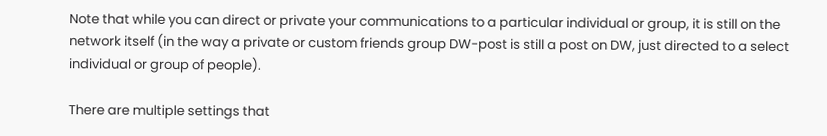Note that while you can direct or private your communications to a particular individual or group, it is still on the network itself (in the way a private or custom friends group DW-post is still a post on DW, just directed to a select individual or group of people).

There are multiple settings that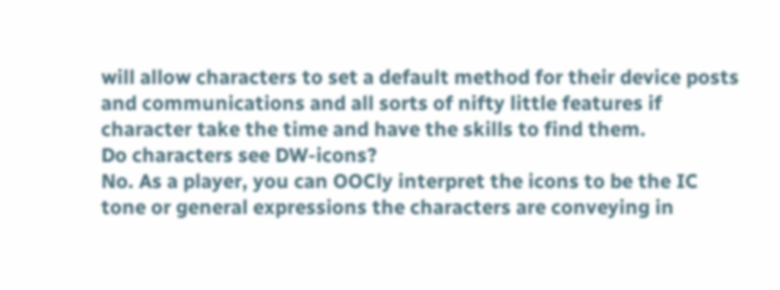will allow characters to set a default method for their device posts and communications and all sorts of nifty little features if character take the time and have the skills to find them.
Do characters see DW-icons?
No. As a player, you can OOCly interpret the icons to be the IC tone or general expressions the characters are conveying in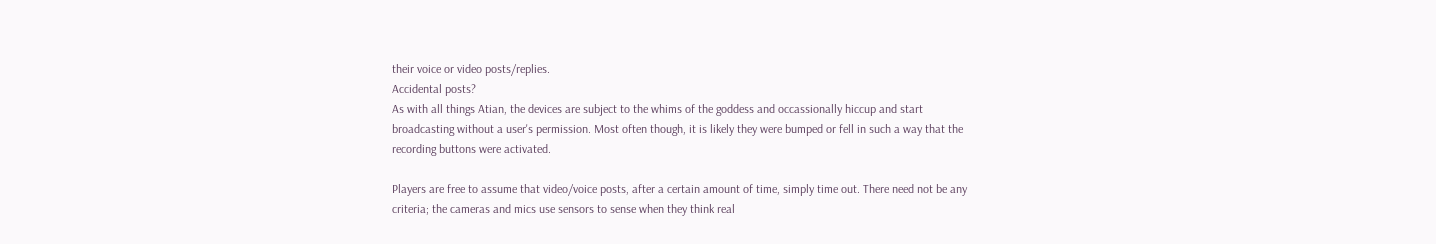their voice or video posts/replies.
Accidental posts?
As with all things Atian, the devices are subject to the whims of the goddess and occassionally hiccup and start broadcasting without a user's permission. Most often though, it is likely they were bumped or fell in such a way that the recording buttons were activated.

Players are free to assume that video/voice posts, after a certain amount of time, simply time out. There need not be any criteria; the cameras and mics use sensors to sense when they think real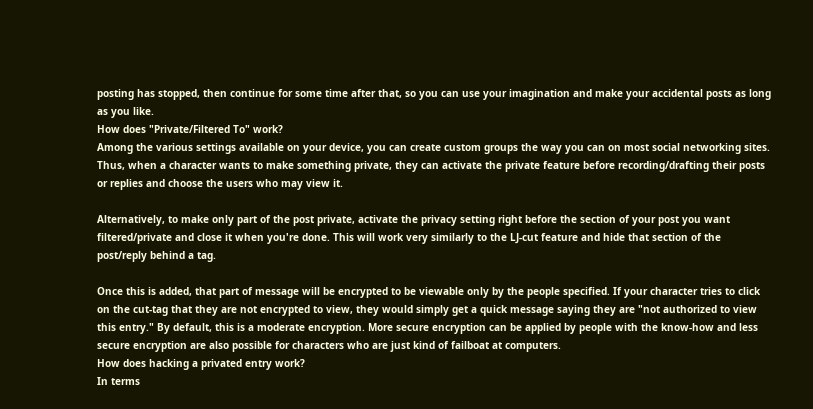posting has stopped, then continue for some time after that, so you can use your imagination and make your accidental posts as long as you like.
How does "Private/Filtered To" work?
Among the various settings available on your device, you can create custom groups the way you can on most social networking sites. Thus, when a character wants to make something private, they can activate the private feature before recording/drafting their posts or replies and choose the users who may view it.

Alternatively, to make only part of the post private, activate the privacy setting right before the section of your post you want filtered/private and close it when you're done. This will work very similarly to the LJ-cut feature and hide that section of the post/reply behind a tag.

Once this is added, that part of message will be encrypted to be viewable only by the people specified. If your character tries to click on the cut-tag that they are not encrypted to view, they would simply get a quick message saying they are "not authorized to view this entry." By default, this is a moderate encryption. More secure encryption can be applied by people with the know-how and less secure encryption are also possible for characters who are just kind of failboat at computers.
How does hacking a privated entry work?
In terms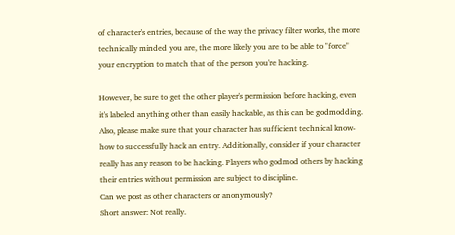of character's entries, because of the way the privacy filter works, the more technically minded you are, the more likely you are to be able to "force" your encryption to match that of the person you're hacking.

However, be sure to get the other player's permission before hacking, even it's labeled anything other than easily hackable, as this can be godmodding. Also, please make sure that your character has sufficient technical know-how to successfully hack an entry. Additionally, consider if your character really has any reason to be hacking. Players who godmod others by hacking their entries without permission are subject to discipline.
Can we post as other characters or anonymously?
Short answer: Not really.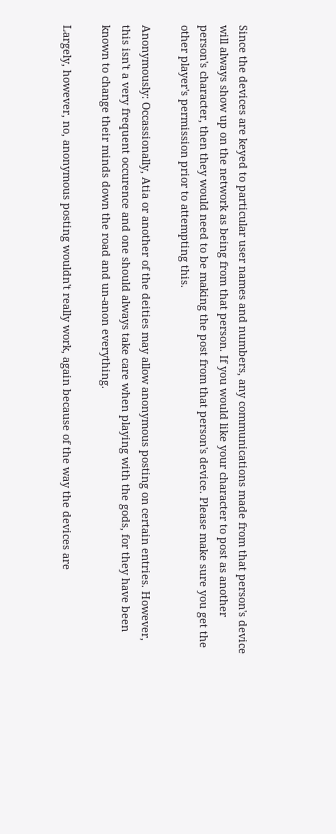Since the devices are keyed to particular user names and numbers, any communications made from that person's device will always show up on the network as being from that person. If you would like your character to post as another person's character, then they would need to be making the post from that person's device. Please make sure you get the other player's permission prior to attempting this.

Anonymously: Occassionally, Atia or another of the deities may allow anonymous posting on certain entries. However, this isn't a very frequent occurence and one should always take care when playing with the gods, for they have been known to change their minds down the road and un-anon everything.

Largely, however, no, anonymous posting wouldn't really work, again because of the way the devices are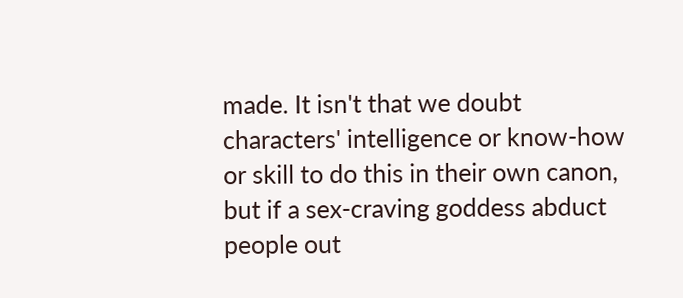made. It isn't that we doubt characters' intelligence or know-how or skill to do this in their own canon, but if a sex-craving goddess abduct people out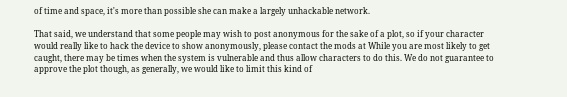of time and space, it's more than possible she can make a largely unhackable network.

That said, we understand that some people may wish to post anonymous for the sake of a plot, so if your character would really like to hack the device to show anonymously, please contact the mods at While you are most likely to get caught, there may be times when the system is vulnerable and thus allow characters to do this. We do not guarantee to approve the plot though, as generally, we would like to limit this kind of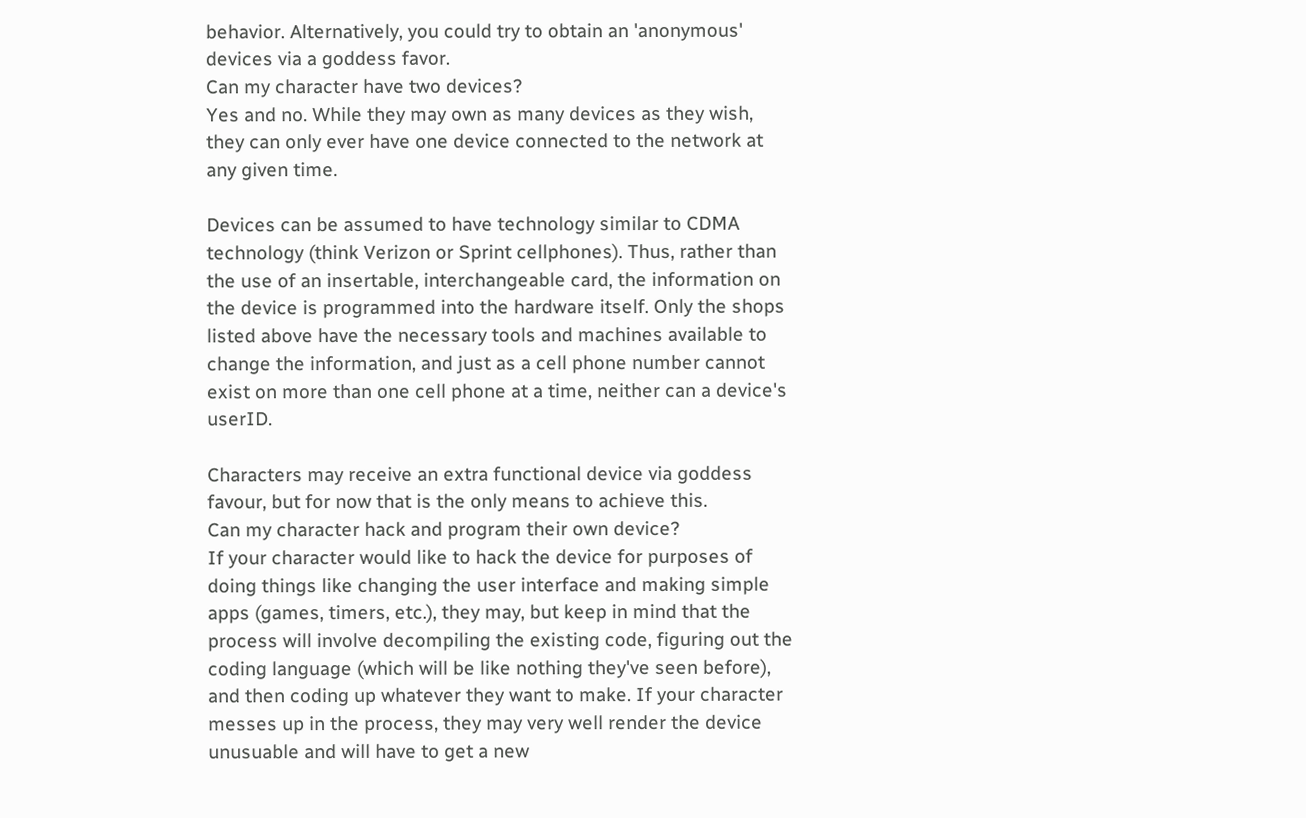behavior. Alternatively, you could try to obtain an 'anonymous' devices via a goddess favor.
Can my character have two devices?
Yes and no. While they may own as many devices as they wish, they can only ever have one device connected to the network at any given time.

Devices can be assumed to have technology similar to CDMA technology (think Verizon or Sprint cellphones). Thus, rather than the use of an insertable, interchangeable card, the information on the device is programmed into the hardware itself. Only the shops listed above have the necessary tools and machines available to change the information, and just as a cell phone number cannot exist on more than one cell phone at a time, neither can a device's userID.

Characters may receive an extra functional device via goddess favour, but for now that is the only means to achieve this.
Can my character hack and program their own device?
If your character would like to hack the device for purposes of doing things like changing the user interface and making simple apps (games, timers, etc.), they may, but keep in mind that the process will involve decompiling the existing code, figuring out the coding language (which will be like nothing they've seen before), and then coding up whatever they want to make. If your character messes up in the process, they may very well render the device unusuable and will have to get a new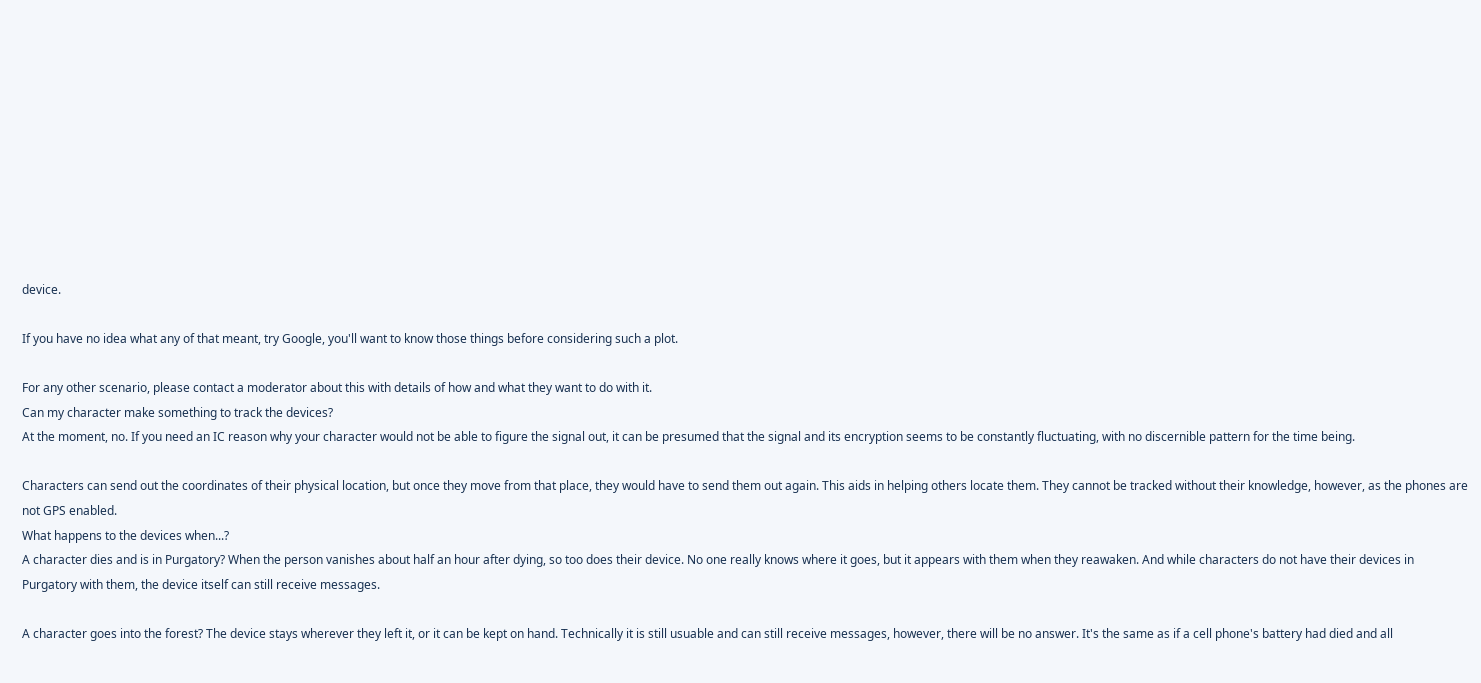device.

If you have no idea what any of that meant, try Google, you'll want to know those things before considering such a plot.

For any other scenario, please contact a moderator about this with details of how and what they want to do with it.
Can my character make something to track the devices?
At the moment, no. If you need an IC reason why your character would not be able to figure the signal out, it can be presumed that the signal and its encryption seems to be constantly fluctuating, with no discernible pattern for the time being.

Characters can send out the coordinates of their physical location, but once they move from that place, they would have to send them out again. This aids in helping others locate them. They cannot be tracked without their knowledge, however, as the phones are not GPS enabled.
What happens to the devices when...?
A character dies and is in Purgatory? When the person vanishes about half an hour after dying, so too does their device. No one really knows where it goes, but it appears with them when they reawaken. And while characters do not have their devices in Purgatory with them, the device itself can still receive messages.

A character goes into the forest? The device stays wherever they left it, or it can be kept on hand. Technically it is still usuable and can still receive messages, however, there will be no answer. It's the same as if a cell phone's battery had died and all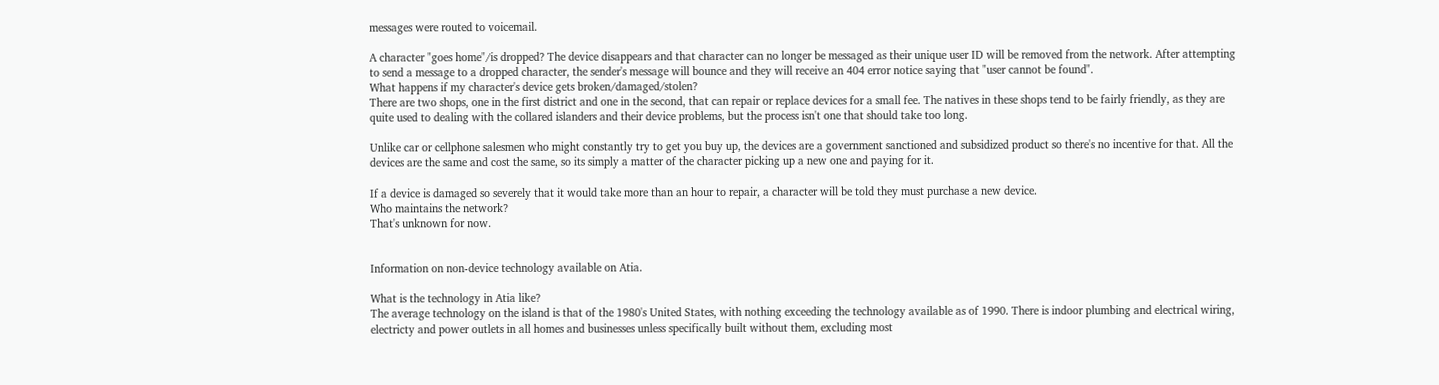messages were routed to voicemail.

A character "goes home"/is dropped? The device disappears and that character can no longer be messaged as their unique user ID will be removed from the network. After attempting to send a message to a dropped character, the sender's message will bounce and they will receive an 404 error notice saying that "user cannot be found".
What happens if my character's device gets broken/damaged/stolen?
There are two shops, one in the first district and one in the second, that can repair or replace devices for a small fee. The natives in these shops tend to be fairly friendly, as they are quite used to dealing with the collared islanders and their device problems, but the process isn't one that should take too long.

Unlike car or cellphone salesmen who might constantly try to get you buy up, the devices are a government sanctioned and subsidized product so there's no incentive for that. All the devices are the same and cost the same, so its simply a matter of the character picking up a new one and paying for it.

If a device is damaged so severely that it would take more than an hour to repair, a character will be told they must purchase a new device.
Who maintains the network?
That's unknown for now.


Information on non-device technology available on Atia.

What is the technology in Atia like?
The average technology on the island is that of the 1980's United States, with nothing exceeding the technology available as of 1990. There is indoor plumbing and electrical wiring, electricty and power outlets in all homes and businesses unless specifically built without them, excluding most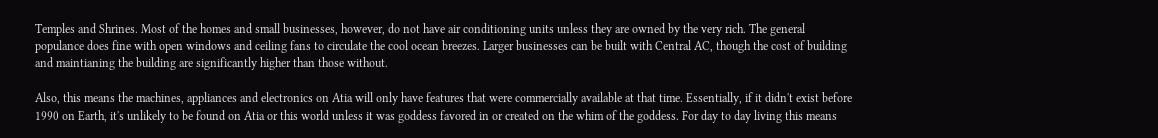Temples and Shrines. Most of the homes and small businesses, however, do not have air conditioning units unless they are owned by the very rich. The general populance does fine with open windows and ceiling fans to circulate the cool ocean breezes. Larger businesses can be built with Central AC, though the cost of building and maintianing the building are significantly higher than those without.

Also, this means the machines, appliances and electronics on Atia will only have features that were commercially available at that time. Essentially, if it didn't exist before 1990 on Earth, it's unlikely to be found on Atia or this world unless it was goddess favored in or created on the whim of the goddess. For day to day living this means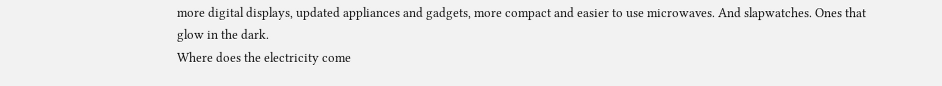more digital displays, updated appliances and gadgets, more compact and easier to use microwaves. And slapwatches. Ones that glow in the dark.
Where does the electricity come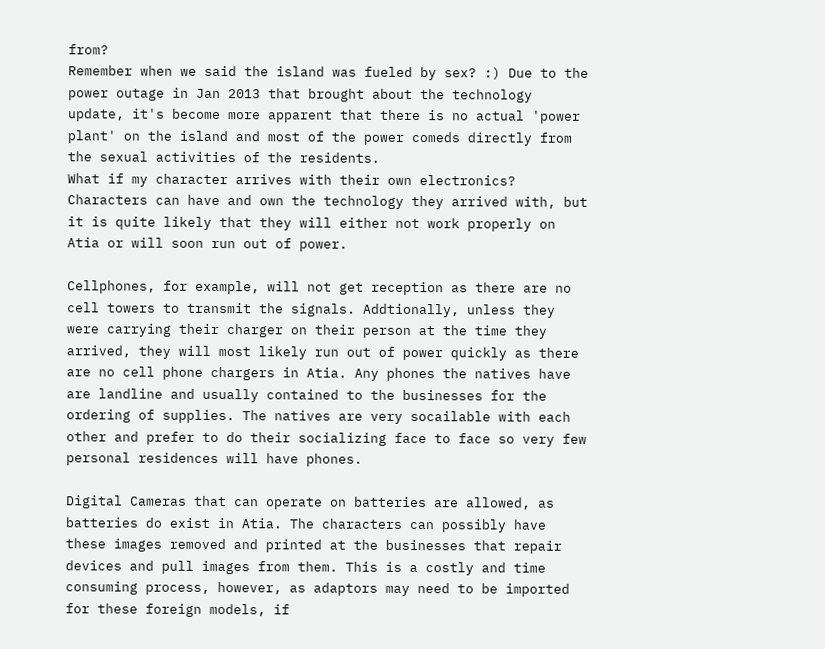from?
Remember when we said the island was fueled by sex? :) Due to the power outage in Jan 2013 that brought about the technology update, it's become more apparent that there is no actual 'power plant' on the island and most of the power comeds directly from the sexual activities of the residents.
What if my character arrives with their own electronics?
Characters can have and own the technology they arrived with, but it is quite likely that they will either not work properly on Atia or will soon run out of power.

Cellphones, for example, will not get reception as there are no cell towers to transmit the signals. Addtionally, unless they were carrying their charger on their person at the time they arrived, they will most likely run out of power quickly as there are no cell phone chargers in Atia. Any phones the natives have are landline and usually contained to the businesses for the ordering of supplies. The natives are very socailable with each other and prefer to do their socializing face to face so very few personal residences will have phones.

Digital Cameras that can operate on batteries are allowed, as batteries do exist in Atia. The characters can possibly have these images removed and printed at the businesses that repair devices and pull images from them. This is a costly and time consuming process, however, as adaptors may need to be imported for these foreign models, if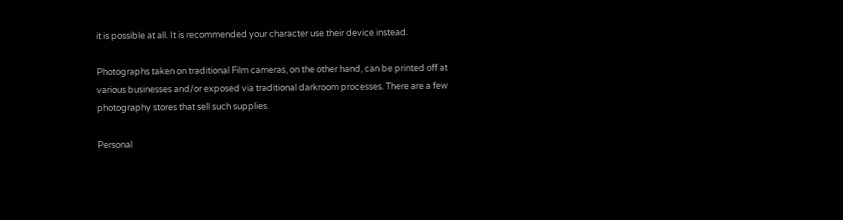it is possible at all. It is recommended your character use their device instead.

Photographs taken on traditional Film cameras, on the other hand, can be printed off at various businesses and/or exposed via traditional darkroom processes. There are a few photography stores that sell such supplies.

Personal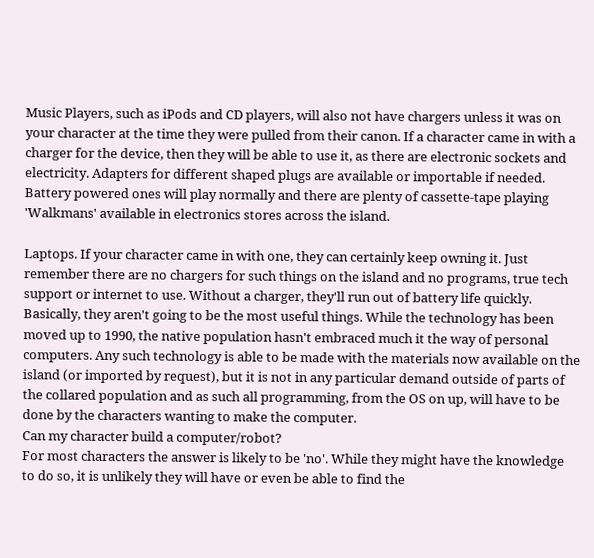Music Players, such as iPods and CD players, will also not have chargers unless it was on your character at the time they were pulled from their canon. If a character came in with a charger for the device, then they will be able to use it, as there are electronic sockets and electricity. Adapters for different shaped plugs are available or importable if needed. Battery powered ones will play normally and there are plenty of cassette-tape playing 'Walkmans' available in electronics stores across the island.

Laptops. If your character came in with one, they can certainly keep owning it. Just remember there are no chargers for such things on the island and no programs, true tech support or internet to use. Without a charger, they'll run out of battery life quickly. Basically, they aren't going to be the most useful things. While the technology has been moved up to 1990, the native population hasn't embraced much it the way of personal computers. Any such technology is able to be made with the materials now available on the island (or imported by request), but it is not in any particular demand outside of parts of the collared population and as such all programming, from the OS on up, will have to be done by the characters wanting to make the computer.
Can my character build a computer/robot?
For most characters the answer is likely to be 'no'. While they might have the knowledge to do so, it is unlikely they will have or even be able to find the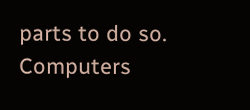parts to do so. Computers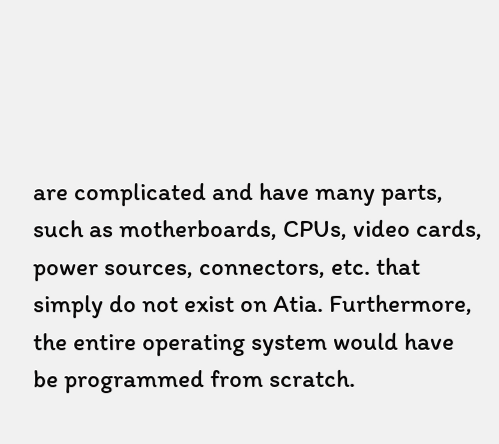are complicated and have many parts, such as motherboards, CPUs, video cards, power sources, connectors, etc. that simply do not exist on Atia. Furthermore, the entire operating system would have be programmed from scratch.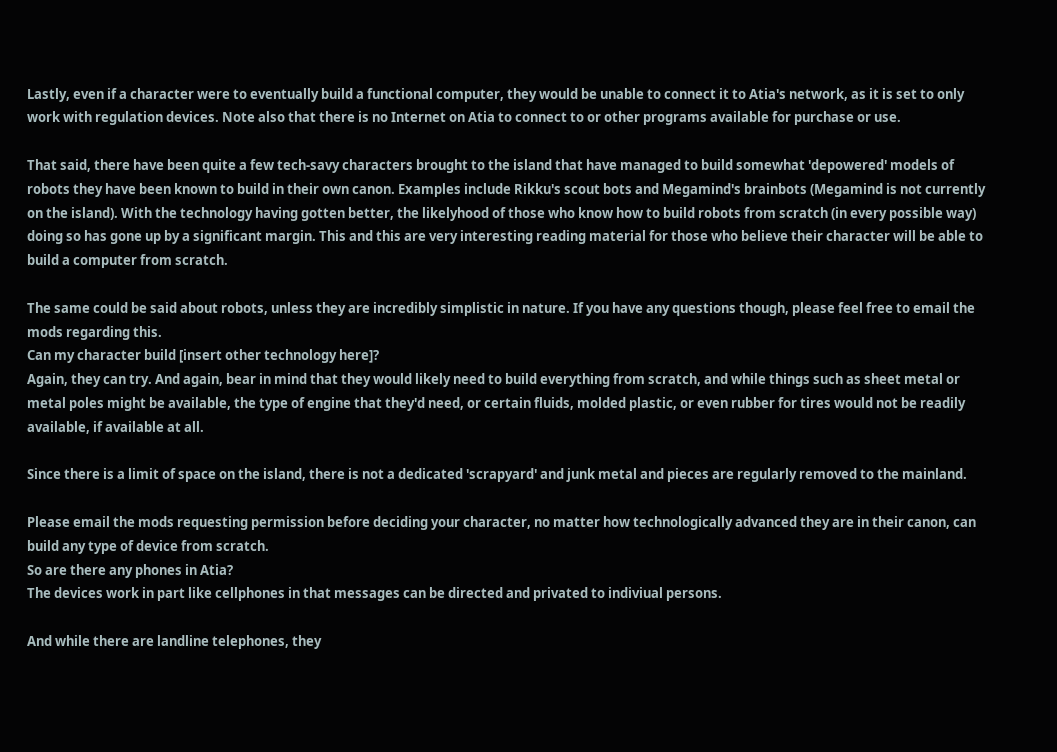Lastly, even if a character were to eventually build a functional computer, they would be unable to connect it to Atia's network, as it is set to only work with regulation devices. Note also that there is no Internet on Atia to connect to or other programs available for purchase or use.

That said, there have been quite a few tech-savy characters brought to the island that have managed to build somewhat 'depowered' models of robots they have been known to build in their own canon. Examples include Rikku's scout bots and Megamind's brainbots (Megamind is not currently on the island). With the technology having gotten better, the likelyhood of those who know how to build robots from scratch (in every possible way) doing so has gone up by a significant margin. This and this are very interesting reading material for those who believe their character will be able to build a computer from scratch.

The same could be said about robots, unless they are incredibly simplistic in nature. If you have any questions though, please feel free to email the mods regarding this.
Can my character build [insert other technology here]?
Again, they can try. And again, bear in mind that they would likely need to build everything from scratch, and while things such as sheet metal or metal poles might be available, the type of engine that they'd need, or certain fluids, molded plastic, or even rubber for tires would not be readily available, if available at all.

Since there is a limit of space on the island, there is not a dedicated 'scrapyard' and junk metal and pieces are regularly removed to the mainland.

Please email the mods requesting permission before deciding your character, no matter how technologically advanced they are in their canon, can build any type of device from scratch.
So are there any phones in Atia?
The devices work in part like cellphones in that messages can be directed and privated to indiviual persons.

And while there are landline telephones, they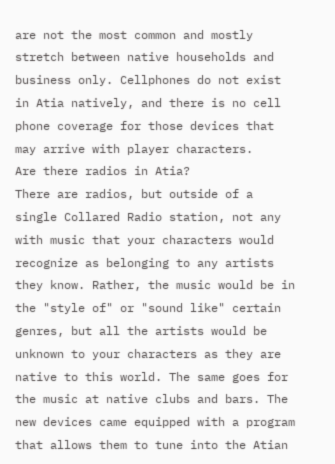are not the most common and mostly stretch between native households and business only. Cellphones do not exist in Atia natively, and there is no cell phone coverage for those devices that may arrive with player characters.
Are there radios in Atia?
There are radios, but outside of a single Collared Radio station, not any with music that your characters would recognize as belonging to any artists they know. Rather, the music would be in the "style of" or "sound like" certain genres, but all the artists would be unknown to your characters as they are native to this world. The same goes for the music at native clubs and bars. The new devices came equipped with a program that allows them to tune into the Atian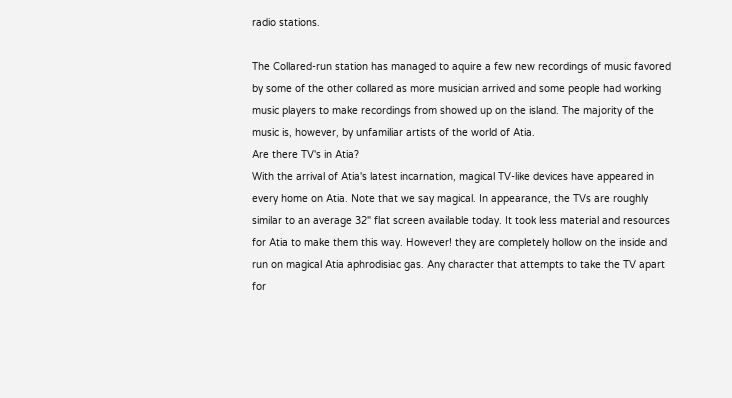radio stations.

The Collared-run station has managed to aquire a few new recordings of music favored by some of the other collared as more musician arrived and some people had working music players to make recordings from showed up on the island. The majority of the music is, however, by unfamiliar artists of the world of Atia.
Are there TV's in Atia?
With the arrival of Atia's latest incarnation, magical TV-like devices have appeared in every home on Atia. Note that we say magical. In appearance, the TVs are roughly similar to an average 32" flat screen available today. It took less material and resources for Atia to make them this way. However! they are completely hollow on the inside and run on magical Atia aphrodisiac gas. Any character that attempts to take the TV apart for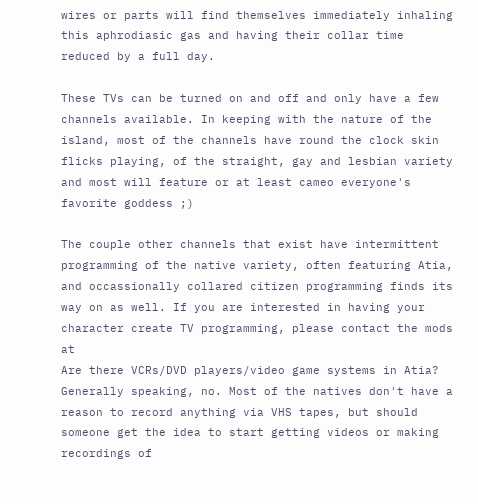wires or parts will find themselves immediately inhaling this aphrodiasic gas and having their collar time reduced by a full day.

These TVs can be turned on and off and only have a few channels available. In keeping with the nature of the island, most of the channels have round the clock skin flicks playing, of the straight, gay and lesbian variety and most will feature or at least cameo everyone's favorite goddess ;)

The couple other channels that exist have intermittent programming of the native variety, often featuring Atia, and occassionally collared citizen programming finds its way on as well. If you are interested in having your character create TV programming, please contact the mods at
Are there VCRs/DVD players/video game systems in Atia?
Generally speaking, no. Most of the natives don't have a reason to record anything via VHS tapes, but should someone get the idea to start getting videos or making recordings of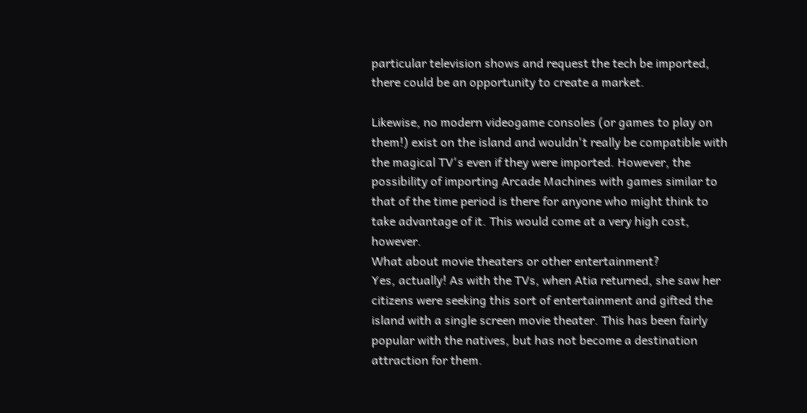particular television shows and request the tech be imported, there could be an opportunity to create a market.

Likewise, no modern videogame consoles (or games to play on them!) exist on the island and wouldn't really be compatible with the magical TV's even if they were imported. However, the possibility of importing Arcade Machines with games similar to that of the time period is there for anyone who might think to take advantage of it. This would come at a very high cost, however.
What about movie theaters or other entertainment?
Yes, actually! As with the TVs, when Atia returned, she saw her citizens were seeking this sort of entertainment and gifted the island with a single screen movie theater. This has been fairly popular with the natives, but has not become a destination attraction for them.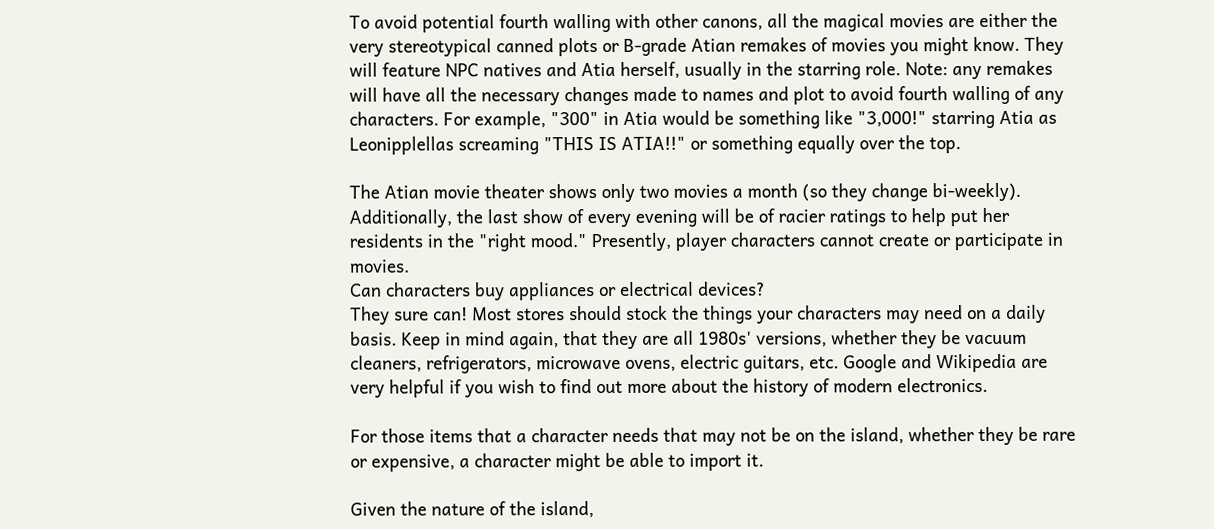To avoid potential fourth walling with other canons, all the magical movies are either the very stereotypical canned plots or B-grade Atian remakes of movies you might know. They will feature NPC natives and Atia herself, usually in the starring role. Note: any remakes will have all the necessary changes made to names and plot to avoid fourth walling of any characters. For example, "300" in Atia would be something like "3,000!" starring Atia as Leonipplellas screaming "THIS IS ATIA!!" or something equally over the top.

The Atian movie theater shows only two movies a month (so they change bi-weekly). Additionally, the last show of every evening will be of racier ratings to help put her residents in the "right mood." Presently, player characters cannot create or participate in movies.
Can characters buy appliances or electrical devices?
They sure can! Most stores should stock the things your characters may need on a daily basis. Keep in mind again, that they are all 1980s' versions, whether they be vacuum cleaners, refrigerators, microwave ovens, electric guitars, etc. Google and Wikipedia are very helpful if you wish to find out more about the history of modern electronics.

For those items that a character needs that may not be on the island, whether they be rare or expensive, a character might be able to import it.

Given the nature of the island,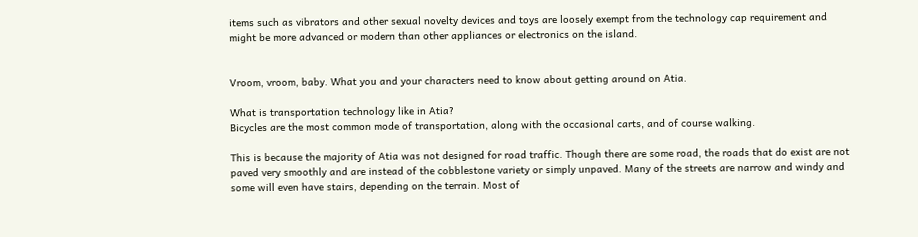items such as vibrators and other sexual novelty devices and toys are loosely exempt from the technology cap requirement and might be more advanced or modern than other appliances or electronics on the island.


Vroom, vroom, baby. What you and your characters need to know about getting around on Atia.

What is transportation technology like in Atia?
Bicycles are the most common mode of transportation, along with the occasional carts, and of course walking.

This is because the majority of Atia was not designed for road traffic. Though there are some road, the roads that do exist are not paved very smoothly and are instead of the cobblestone variety or simply unpaved. Many of the streets are narrow and windy and some will even have stairs, depending on the terrain. Most of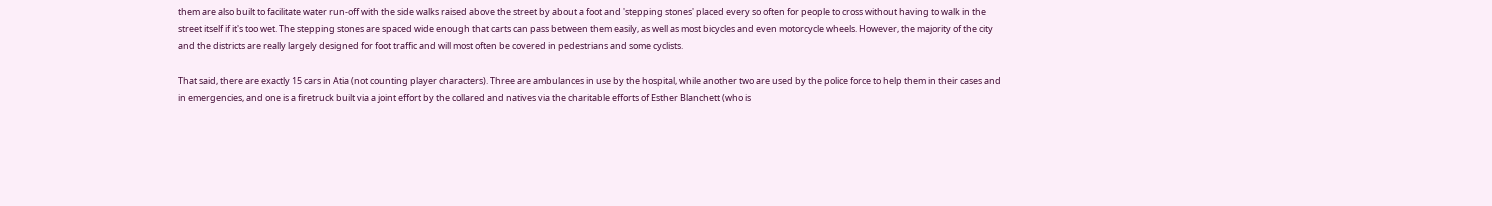them are also built to facilitate water run-off with the side walks raised above the street by about a foot and 'stepping stones' placed every so often for people to cross without having to walk in the street itself if it's too wet. The stepping stones are spaced wide enough that carts can pass between them easily, as well as most bicycles and even motorcycle wheels. However, the majority of the city and the districts are really largely designed for foot traffic and will most often be covered in pedestrians and some cyclists.

That said, there are exactly 15 cars in Atia (not counting player characters). Three are ambulances in use by the hospital, while another two are used by the police force to help them in their cases and in emergencies, and one is a firetruck built via a joint effort by the collared and natives via the charitable efforts of Esther Blanchett (who is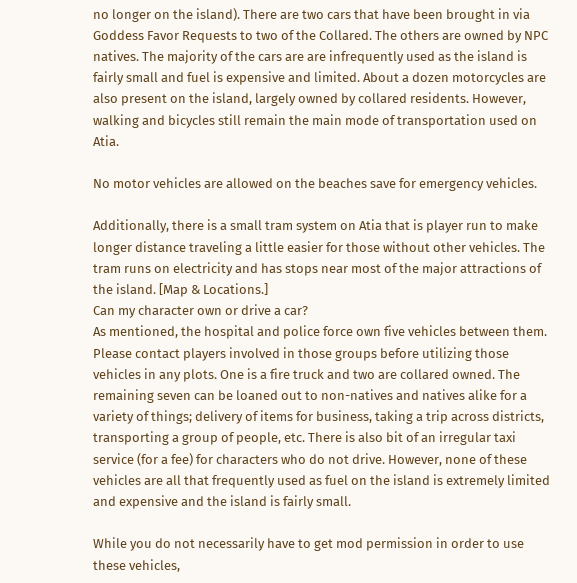no longer on the island). There are two cars that have been brought in via Goddess Favor Requests to two of the Collared. The others are owned by NPC natives. The majority of the cars are are infrequently used as the island is fairly small and fuel is expensive and limited. About a dozen motorcycles are also present on the island, largely owned by collared residents. However, walking and bicycles still remain the main mode of transportation used on Atia.

No motor vehicles are allowed on the beaches save for emergency vehicles.

Additionally, there is a small tram system on Atia that is player run to make longer distance traveling a little easier for those without other vehicles. The tram runs on electricity and has stops near most of the major attractions of the island. [Map & Locations.]
Can my character own or drive a car?
As mentioned, the hospital and police force own five vehicles between them. Please contact players involved in those groups before utilizing those vehicles in any plots. One is a fire truck and two are collared owned. The remaining seven can be loaned out to non-natives and natives alike for a variety of things; delivery of items for business, taking a trip across districts, transporting a group of people, etc. There is also bit of an irregular taxi service (for a fee) for characters who do not drive. However, none of these vehicles are all that frequently used as fuel on the island is extremely limited and expensive and the island is fairly small.

While you do not necessarily have to get mod permission in order to use these vehicles,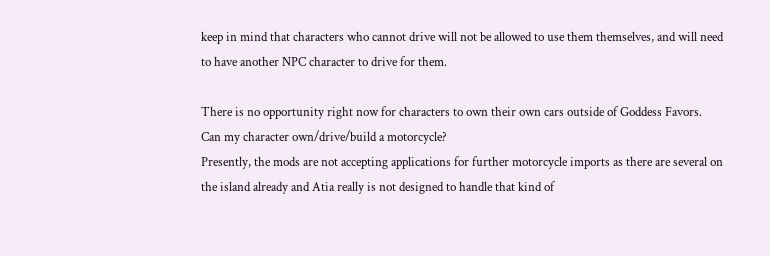keep in mind that characters who cannot drive will not be allowed to use them themselves, and will need to have another NPC character to drive for them.

There is no opportunity right now for characters to own their own cars outside of Goddess Favors.
Can my character own/drive/build a motorcycle?
Presently, the mods are not accepting applications for further motorcycle imports as there are several on the island already and Atia really is not designed to handle that kind of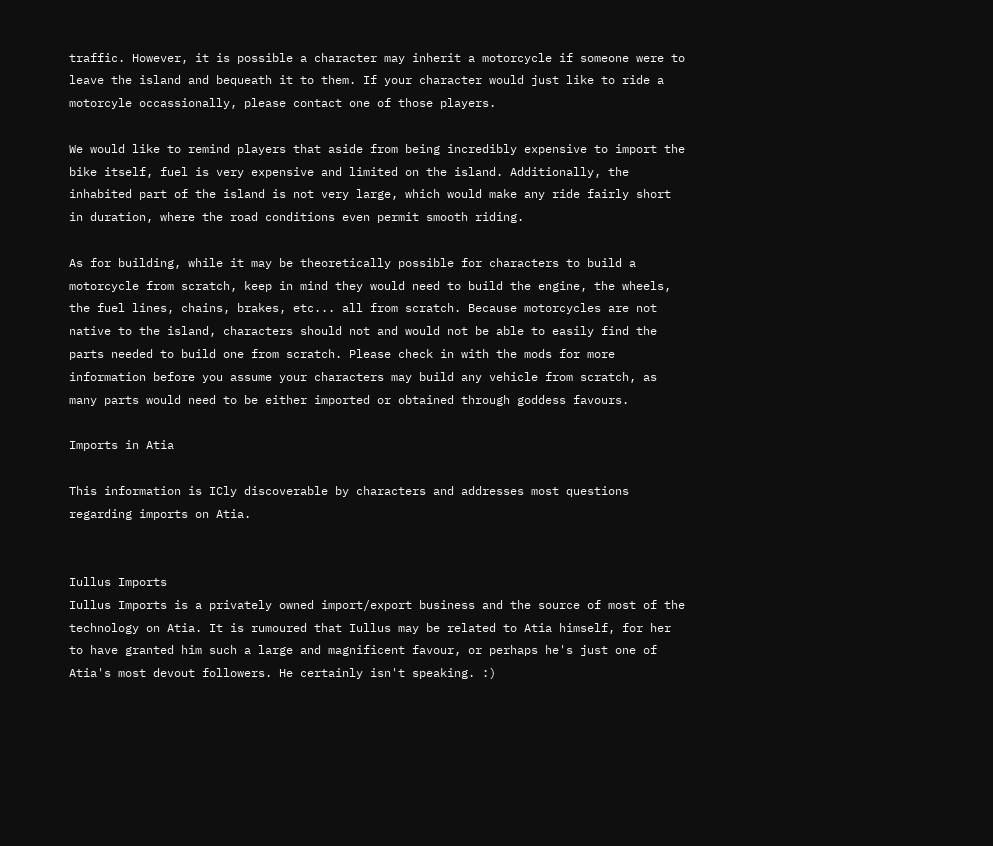traffic. However, it is possible a character may inherit a motorcycle if someone were to leave the island and bequeath it to them. If your character would just like to ride a motorcyle occassionally, please contact one of those players.

We would like to remind players that aside from being incredibly expensive to import the bike itself, fuel is very expensive and limited on the island. Additionally, the inhabited part of the island is not very large, which would make any ride fairly short in duration, where the road conditions even permit smooth riding.

As for building, while it may be theoretically possible for characters to build a motorcycle from scratch, keep in mind they would need to build the engine, the wheels, the fuel lines, chains, brakes, etc... all from scratch. Because motorcycles are not native to the island, characters should not and would not be able to easily find the parts needed to build one from scratch. Please check in with the mods for more information before you assume your characters may build any vehicle from scratch, as many parts would need to be either imported or obtained through goddess favours.

Imports in Atia

This information is ICly discoverable by characters and addresses most questions regarding imports on Atia.


Iullus Imports
Iullus Imports is a privately owned import/export business and the source of most of the technology on Atia. It is rumoured that Iullus may be related to Atia himself, for her to have granted him such a large and magnificent favour, or perhaps he's just one of Atia's most devout followers. He certainly isn't speaking. :)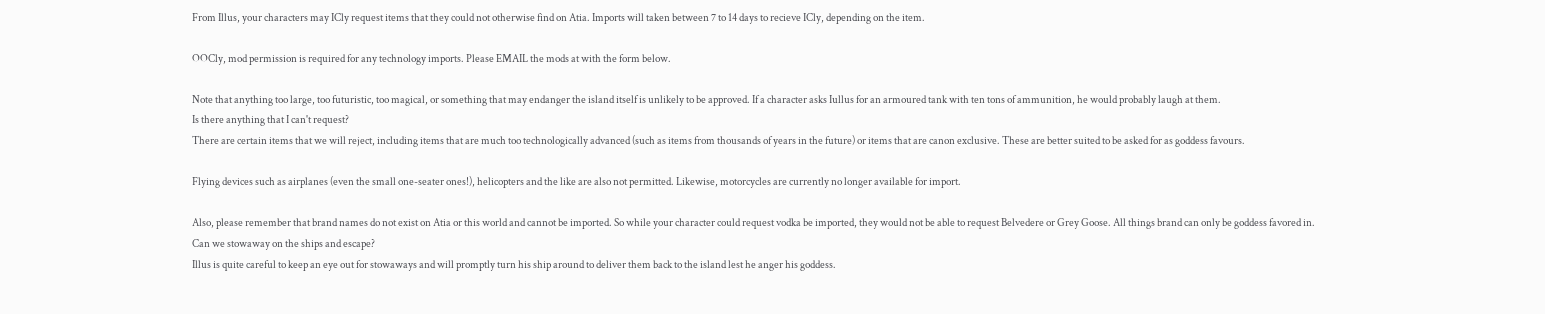From Illus, your characters may ICly request items that they could not otherwise find on Atia. Imports will taken between 7 to 14 days to recieve ICly, depending on the item.

OOCly, mod permission is required for any technology imports. Please EMAIL the mods at with the form below.

Note that anything too large, too futuristic, too magical, or something that may endanger the island itself is unlikely to be approved. If a character asks Iullus for an armoured tank with ten tons of ammunition, he would probably laugh at them.
Is there anything that I can't request?
There are certain items that we will reject, including items that are much too technologically advanced (such as items from thousands of years in the future) or items that are canon exclusive. These are better suited to be asked for as goddess favours.

Flying devices such as airplanes (even the small one-seater ones!), helicopters and the like are also not permitted. Likewise, motorcycles are currently no longer available for import.

Also, please remember that brand names do not exist on Atia or this world and cannot be imported. So while your character could request vodka be imported, they would not be able to request Belvedere or Grey Goose. All things brand can only be goddess favored in.
Can we stowaway on the ships and escape?
Illus is quite careful to keep an eye out for stowaways and will promptly turn his ship around to deliver them back to the island lest he anger his goddess.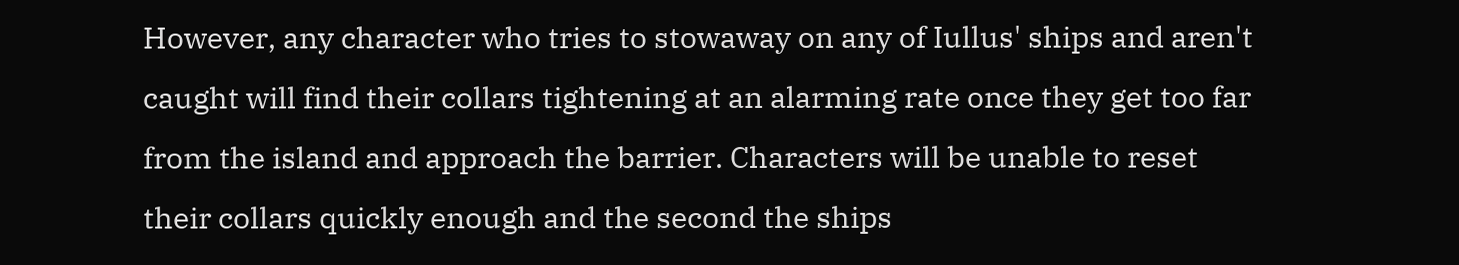However, any character who tries to stowaway on any of Iullus' ships and aren't caught will find their collars tightening at an alarming rate once they get too far from the island and approach the barrier. Characters will be unable to reset their collars quickly enough and the second the ships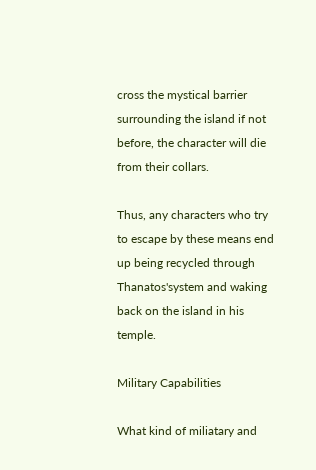cross the mystical barrier surrounding the island if not before, the character will die from their collars.

Thus, any characters who try to escape by these means end up being recycled through Thanatos'system and waking back on the island in his temple.

Military Capabilities

What kind of miliatary and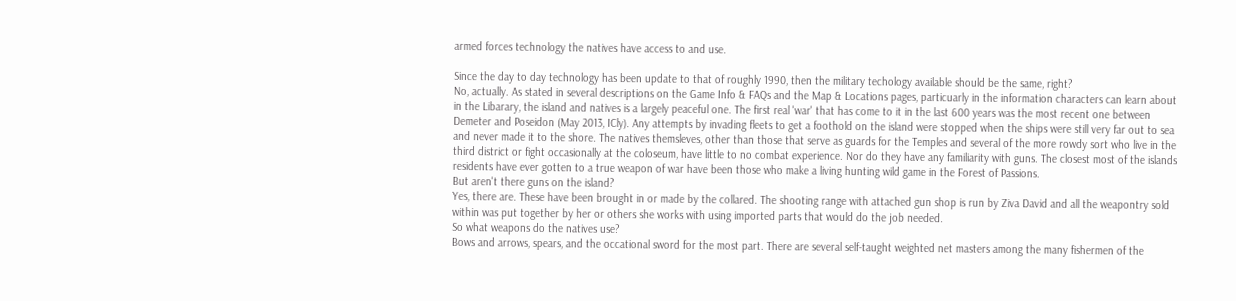armed forces technology the natives have access to and use.

Since the day to day technology has been update to that of roughly 1990, then the military techology available should be the same, right?
No, actually. As stated in several descriptions on the Game Info & FAQs and the Map & Locations pages, particuarly in the information characters can learn about in the Libarary, the island and natives is a largely peaceful one. The first real 'war' that has come to it in the last 600 years was the most recent one between Demeter and Poseidon (May 2013, ICly). Any attempts by invading fleets to get a foothold on the island were stopped when the ships were still very far out to sea and never made it to the shore. The natives themsleves, other than those that serve as guards for the Temples and several of the more rowdy sort who live in the third district or fight occasionally at the coloseum, have little to no combat experience. Nor do they have any familiarity with guns. The closest most of the islands residents have ever gotten to a true weapon of war have been those who make a living hunting wild game in the Forest of Passions.
But aren't there guns on the island?
Yes, there are. These have been brought in or made by the collared. The shooting range with attached gun shop is run by Ziva David and all the weapontry sold within was put together by her or others she works with using imported parts that would do the job needed.
So what weapons do the natives use?
Bows and arrows, spears, and the occational sword for the most part. There are several self-taught weighted net masters among the many fishermen of the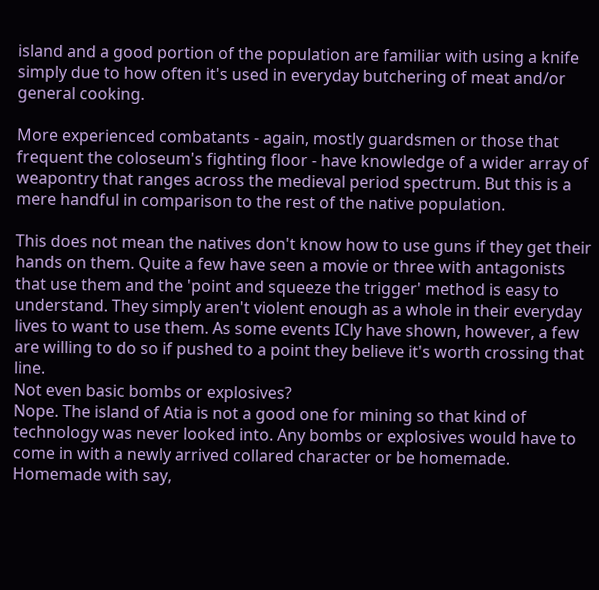island and a good portion of the population are familiar with using a knife simply due to how often it's used in everyday butchering of meat and/or general cooking.

More experienced combatants - again, mostly guardsmen or those that frequent the coloseum's fighting floor - have knowledge of a wider array of weapontry that ranges across the medieval period spectrum. But this is a mere handful in comparison to the rest of the native population.

This does not mean the natives don't know how to use guns if they get their hands on them. Quite a few have seen a movie or three with antagonists that use them and the 'point and squeeze the trigger' method is easy to understand. They simply aren't violent enough as a whole in their everyday lives to want to use them. As some events ICly have shown, however, a few are willing to do so if pushed to a point they believe it's worth crossing that line.
Not even basic bombs or explosives?
Nope. The island of Atia is not a good one for mining so that kind of technology was never looked into. Any bombs or explosives would have to come in with a newly arrived collared character or be homemade.
Homemade with say,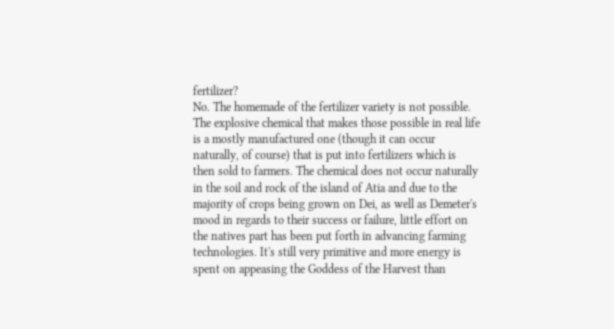fertilizer?
No. The homemade of the fertilizer variety is not possible. The explosive chemical that makes those possible in real life is a mostly manufactured one (though it can occur naturally, of course) that is put into fertilizers which is then sold to farmers. The chemical does not occur naturally in the soil and rock of the island of Atia and due to the majority of crops being grown on Dei, as well as Demeter's mood in regards to their success or failure, little effort on the natives part has been put forth in advancing farming technologies. It's still very primitive and more energy is spent on appeasing the Goddess of the Harvest than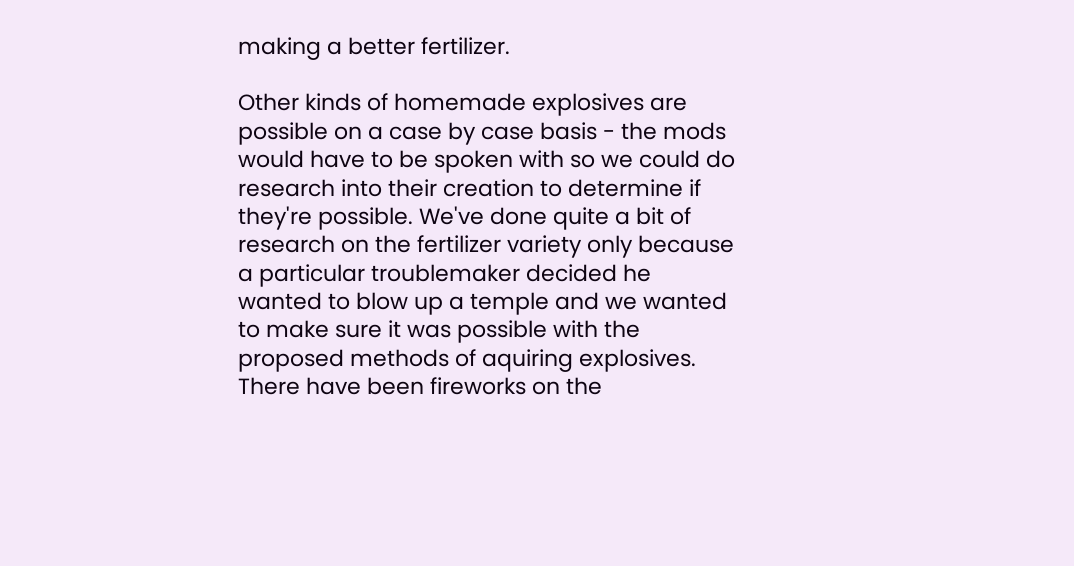making a better fertilizer.

Other kinds of homemade explosives are possible on a case by case basis - the mods would have to be spoken with so we could do research into their creation to determine if they're possible. We've done quite a bit of research on the fertilizer variety only because a particular troublemaker decided he wanted to blow up a temple and we wanted to make sure it was possible with the proposed methods of aquiring explosives.
There have been fireworks on the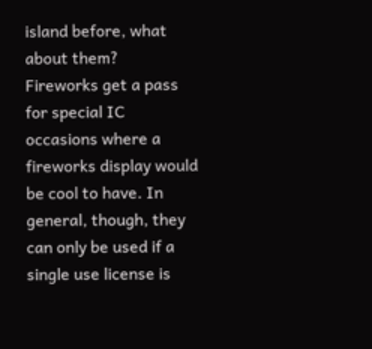island before, what about them?
Fireworks get a pass for special IC occasions where a fireworks display would be cool to have. In general, though, they can only be used if a single use license is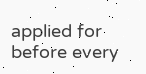applied for before every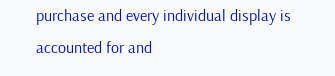purchase and every individual display is accounted for and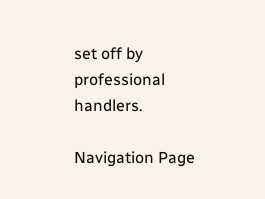set off by professional handlers.

Navigation Page